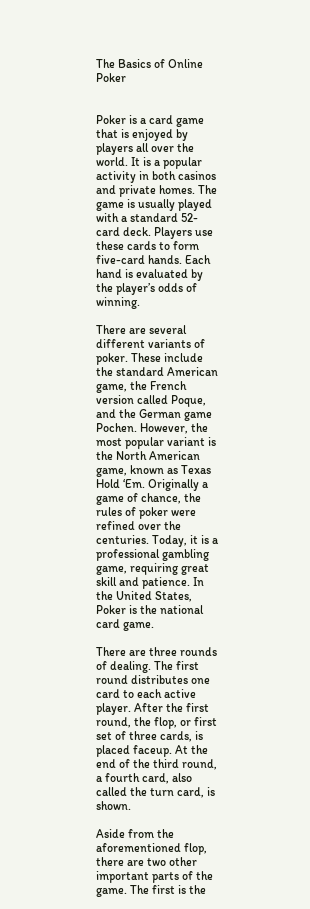The Basics of Online Poker


Poker is a card game that is enjoyed by players all over the world. It is a popular activity in both casinos and private homes. The game is usually played with a standard 52-card deck. Players use these cards to form five-card hands. Each hand is evaluated by the player’s odds of winning.

There are several different variants of poker. These include the standard American game, the French version called Poque, and the German game Pochen. However, the most popular variant is the North American game, known as Texas Hold ‘Em. Originally a game of chance, the rules of poker were refined over the centuries. Today, it is a professional gambling game, requiring great skill and patience. In the United States, Poker is the national card game.

There are three rounds of dealing. The first round distributes one card to each active player. After the first round, the flop, or first set of three cards, is placed faceup. At the end of the third round, a fourth card, also called the turn card, is shown.

Aside from the aforementioned flop, there are two other important parts of the game. The first is the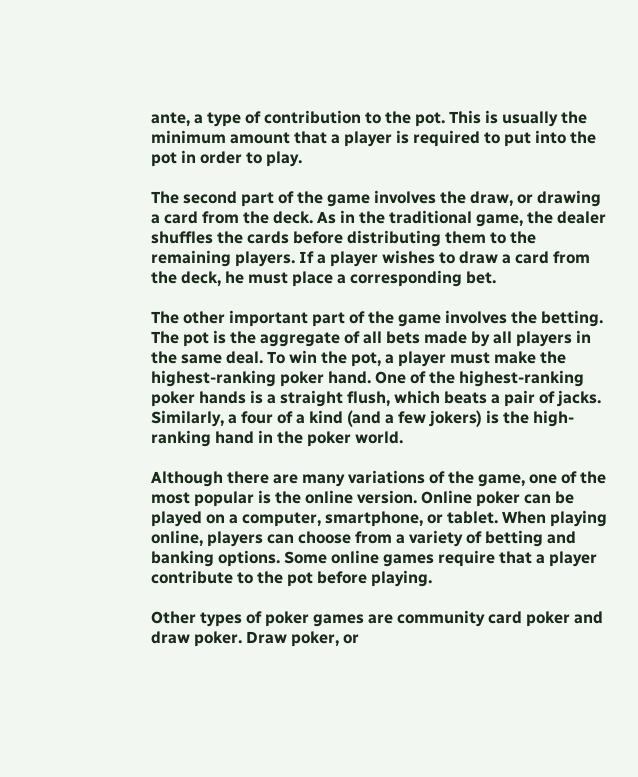ante, a type of contribution to the pot. This is usually the minimum amount that a player is required to put into the pot in order to play.

The second part of the game involves the draw, or drawing a card from the deck. As in the traditional game, the dealer shuffles the cards before distributing them to the remaining players. If a player wishes to draw a card from the deck, he must place a corresponding bet.

The other important part of the game involves the betting. The pot is the aggregate of all bets made by all players in the same deal. To win the pot, a player must make the highest-ranking poker hand. One of the highest-ranking poker hands is a straight flush, which beats a pair of jacks. Similarly, a four of a kind (and a few jokers) is the high-ranking hand in the poker world.

Although there are many variations of the game, one of the most popular is the online version. Online poker can be played on a computer, smartphone, or tablet. When playing online, players can choose from a variety of betting and banking options. Some online games require that a player contribute to the pot before playing.

Other types of poker games are community card poker and draw poker. Draw poker, or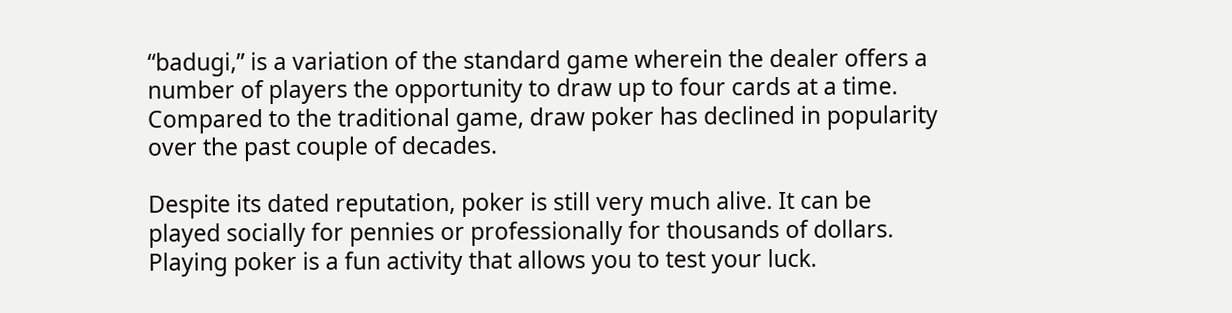“badugi,” is a variation of the standard game wherein the dealer offers a number of players the opportunity to draw up to four cards at a time. Compared to the traditional game, draw poker has declined in popularity over the past couple of decades.

Despite its dated reputation, poker is still very much alive. It can be played socially for pennies or professionally for thousands of dollars. Playing poker is a fun activity that allows you to test your luck.